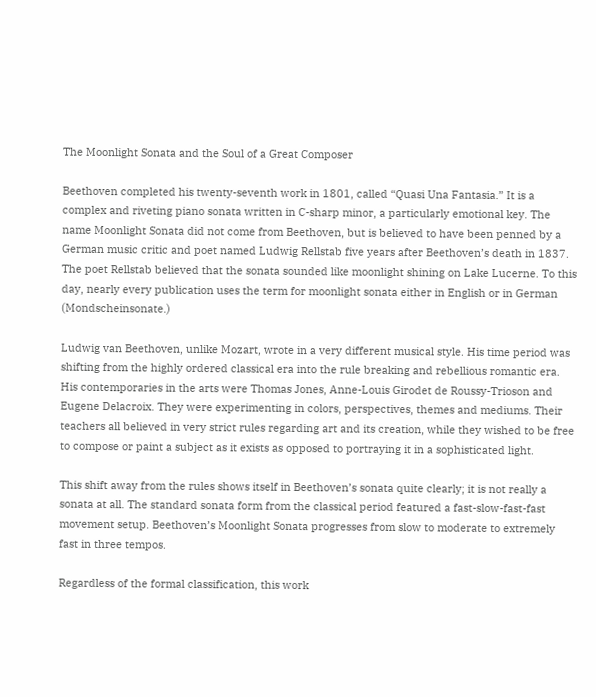The Moonlight Sonata and the Soul of a Great Composer

Beethoven completed his twenty-seventh work in 1801, called “Quasi Una Fantasia.” It is a complex and riveting piano sonata written in C-sharp minor, a particularly emotional key. The name Moonlight Sonata did not come from Beethoven, but is believed to have been penned by a German music critic and poet named Ludwig Rellstab five years after Beethoven’s death in 1837. The poet Rellstab believed that the sonata sounded like moonlight shining on Lake Lucerne. To this day, nearly every publication uses the term for moonlight sonata either in English or in German (Mondscheinsonate.)

Ludwig van Beethoven, unlike Mozart, wrote in a very different musical style. His time period was shifting from the highly ordered classical era into the rule breaking and rebellious romantic era. His contemporaries in the arts were Thomas Jones, Anne-Louis Girodet de Roussy-Trioson and Eugene Delacroix. They were experimenting in colors, perspectives, themes and mediums. Their teachers all believed in very strict rules regarding art and its creation, while they wished to be free to compose or paint a subject as it exists as opposed to portraying it in a sophisticated light.

This shift away from the rules shows itself in Beethoven’s sonata quite clearly; it is not really a sonata at all. The standard sonata form from the classical period featured a fast-slow-fast-fast movement setup. Beethoven’s Moonlight Sonata progresses from slow to moderate to extremely fast in three tempos.

Regardless of the formal classification, this work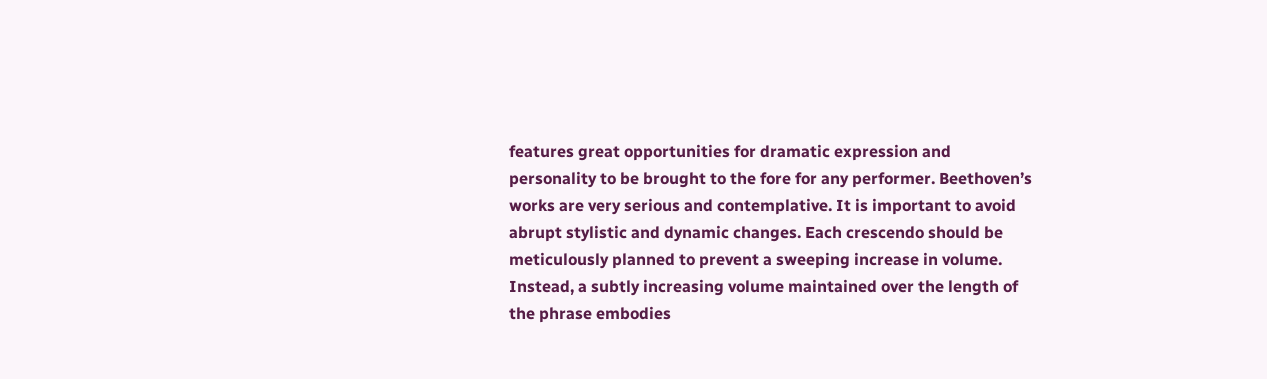features great opportunities for dramatic expression and personality to be brought to the fore for any performer. Beethoven’s works are very serious and contemplative. It is important to avoid abrupt stylistic and dynamic changes. Each crescendo should be meticulously planned to prevent a sweeping increase in volume. Instead, a subtly increasing volume maintained over the length of the phrase embodies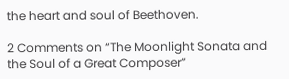the heart and soul of Beethoven.

2 Comments on “The Moonlight Sonata and the Soul of a Great Composer”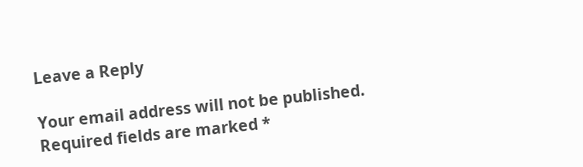Leave a Reply

Your email address will not be published. Required fields are marked *